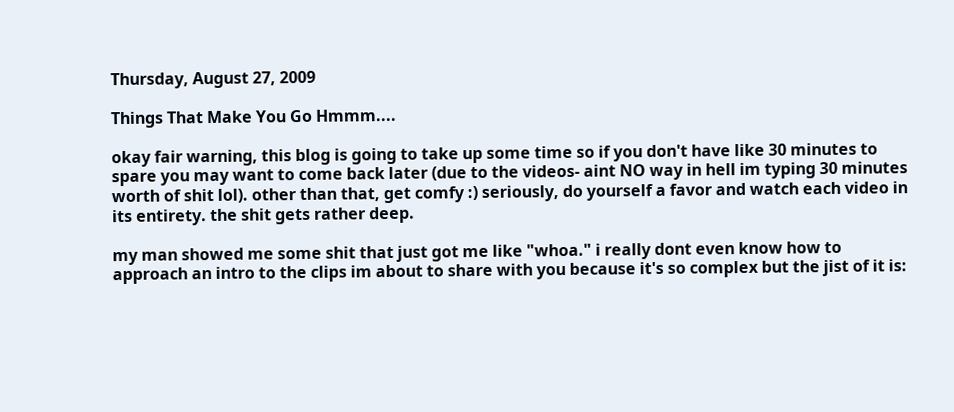Thursday, August 27, 2009

Things That Make You Go Hmmm....

okay fair warning, this blog is going to take up some time so if you don't have like 30 minutes to spare you may want to come back later (due to the videos- aint NO way in hell im typing 30 minutes worth of shit lol). other than that, get comfy :) seriously, do yourself a favor and watch each video in its entirety. the shit gets rather deep.

my man showed me some shit that just got me like "whoa." i really dont even know how to approach an intro to the clips im about to share with you because it's so complex but the jist of it is: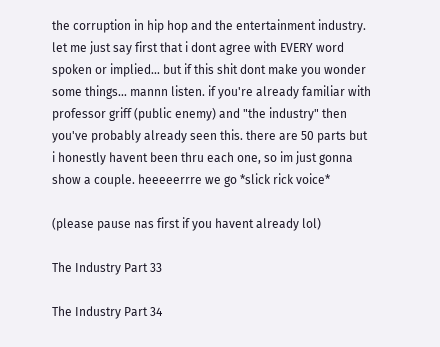the corruption in hip hop and the entertainment industry. let me just say first that i dont agree with EVERY word spoken or implied... but if this shit dont make you wonder some things... mannn listen. if you're already familiar with professor griff (public enemy) and "the industry" then you've probably already seen this. there are 50 parts but i honestly havent been thru each one, so im just gonna show a couple. heeeeerrre we go *slick rick voice*

(please pause nas first if you havent already lol)

The Industry Part 33

The Industry Part 34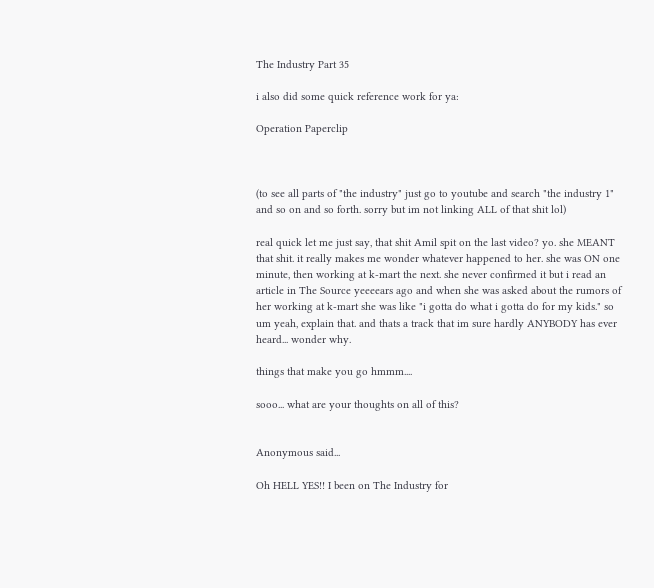The Industry Part 35

i also did some quick reference work for ya:

Operation Paperclip



(to see all parts of "the industry" just go to youtube and search "the industry 1" and so on and so forth. sorry but im not linking ALL of that shit lol)

real quick let me just say, that shit Amil spit on the last video? yo. she MEANT that shit. it really makes me wonder whatever happened to her. she was ON one minute, then working at k-mart the next. she never confirmed it but i read an article in The Source yeeeears ago and when she was asked about the rumors of her working at k-mart she was like "i gotta do what i gotta do for my kids." so um yeah, explain that. and thats a track that im sure hardly ANYBODY has ever heard... wonder why.

things that make you go hmmm....

sooo... what are your thoughts on all of this?


Anonymous said...

Oh HELL YES!! I been on The Industry for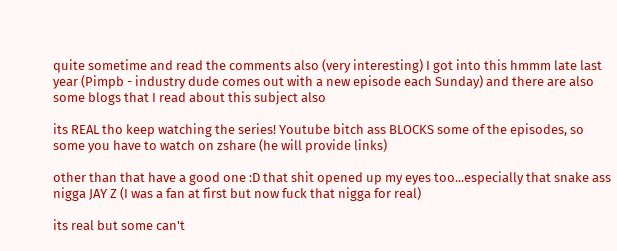quite sometime and read the comments also (very interesting) I got into this hmmm late last year (Pimpb - industry dude comes out with a new episode each Sunday) and there are also some blogs that I read about this subject also

its REAL tho keep watching the series! Youtube bitch ass BLOCKS some of the episodes, so some you have to watch on zshare (he will provide links)

other than that have a good one :D that shit opened up my eyes too...especially that snake ass nigga JAY Z (I was a fan at first but now fuck that nigga for real)

its real but some can't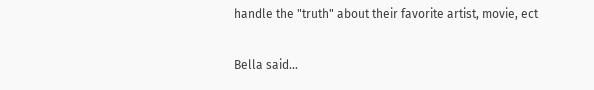handle the "truth" about their favorite artist, movie, ect

Bella said...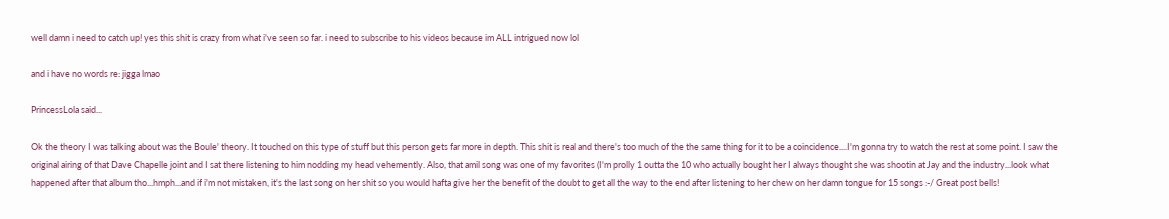well damn i need to catch up! yes this shit is crazy from what i've seen so far. i need to subscribe to his videos because im ALL intrigued now lol

and i have no words re: jigga lmao

PrincessLola said...

Ok the theory I was talking about was the Boule' theory. It touched on this type of stuff but this person gets far more in depth. This shit is real and there's too much of the the same thing for it to be a coincidence....I'm gonna try to watch the rest at some point. I saw the original airing of that Dave Chapelle joint and I sat there listening to him nodding my head vehemently. Also, that amil song was one of my favorites (I'm prolly 1 outta the 10 who actually bought her I always thought she was shootin at Jay and the industry...look what happened after that album tho...hmph...and if i'm not mistaken, it's the last song on her shit so you would hafta give her the benefit of the doubt to get all the way to the end after listening to her chew on her damn tongue for 15 songs :-/ Great post bells!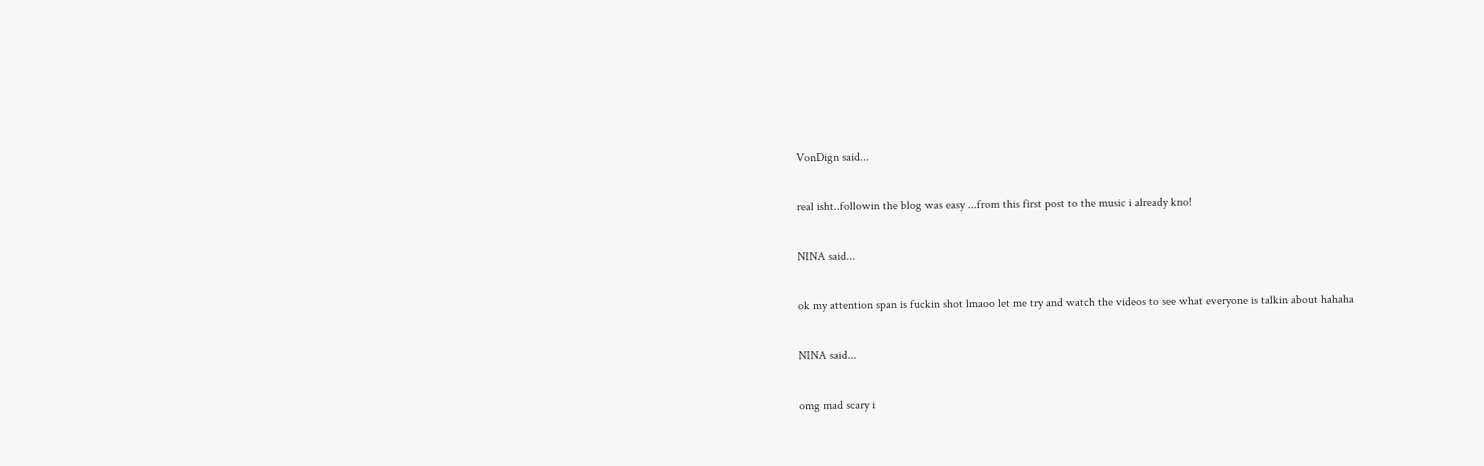VonDign said...

real isht..followin the blog was easy ...from this first post to the music i already kno!

NINA said...

ok my attention span is fuckin shot lmaoo let me try and watch the videos to see what everyone is talkin about hahaha

NINA said...

omg mad scary i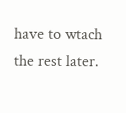have to wtach the rest later.